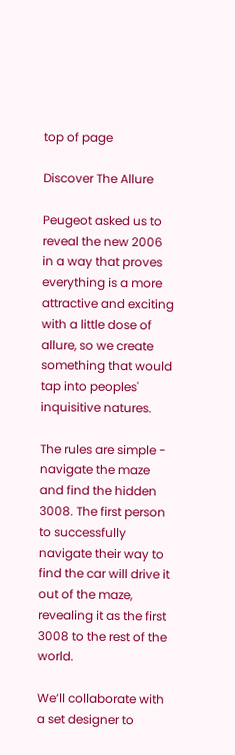top of page

Discover The Allure

Peugeot asked us to reveal the new 2006 in a way that proves everything is a more attractive and exciting with a little dose of allure, so we create something that would tap into peoples' inquisitive natures.

The rules are simple - navigate the maze and find the hidden 3008. The first person to successfully navigate their way to find the car will drive it out of the maze, revealing it as the first 3008 to the rest of the world.

We’ll collaborate with a set designer to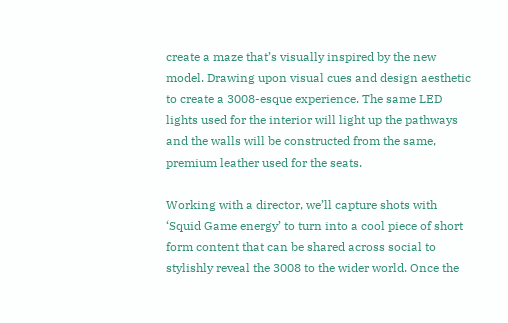create a maze that’s visually inspired by the new model. Drawing upon visual cues and design aesthetic to create a 3008-esque experience. The same LED lights used for the interior will light up the pathways and the walls will be constructed from the same, premium leather used for the seats.

Working with a director, we’ll capture shots with ‘Squid Game energy’ to turn into a cool piece of short form content that can be shared across social to stylishly reveal the 3008 to the wider world. Once the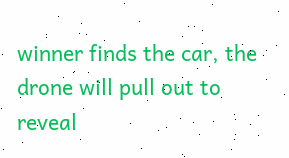winner finds the car, the drone will pull out to reveal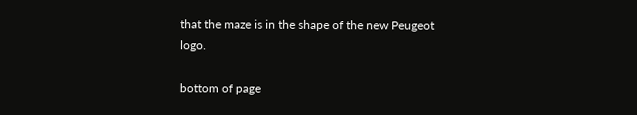that the maze is in the shape of the new Peugeot logo.

bottom of page